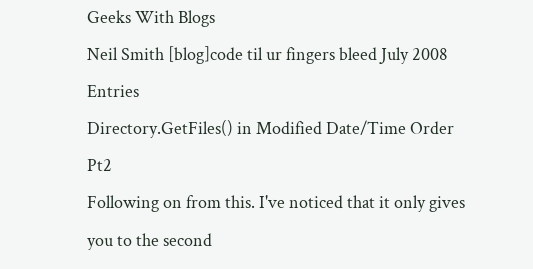Geeks With Blogs
Neil Smith [blog]code til ur fingers bleed July 2008 Entries
Directory.GetFiles() in Modified Date/Time Order Pt2
Following on from this. I've noticed that it only gives you to the second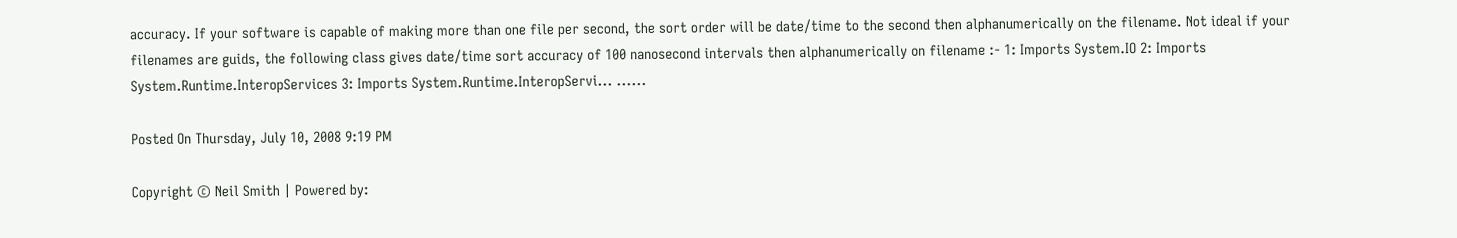accuracy. If your software is capable of making more than one file per second, the sort order will be date/time to the second then alphanumerically on the filename. Not ideal if your filenames are guids, the following class gives date/time sort accuracy of 100 nanosecond intervals then alphanumerically on filename :- 1: Imports System.IO 2: Imports System.Runtime.InteropServices 3: Imports System.Runtime.InteropServi... ......

Posted On Thursday, July 10, 2008 9:19 PM

Copyright © Neil Smith | Powered by: